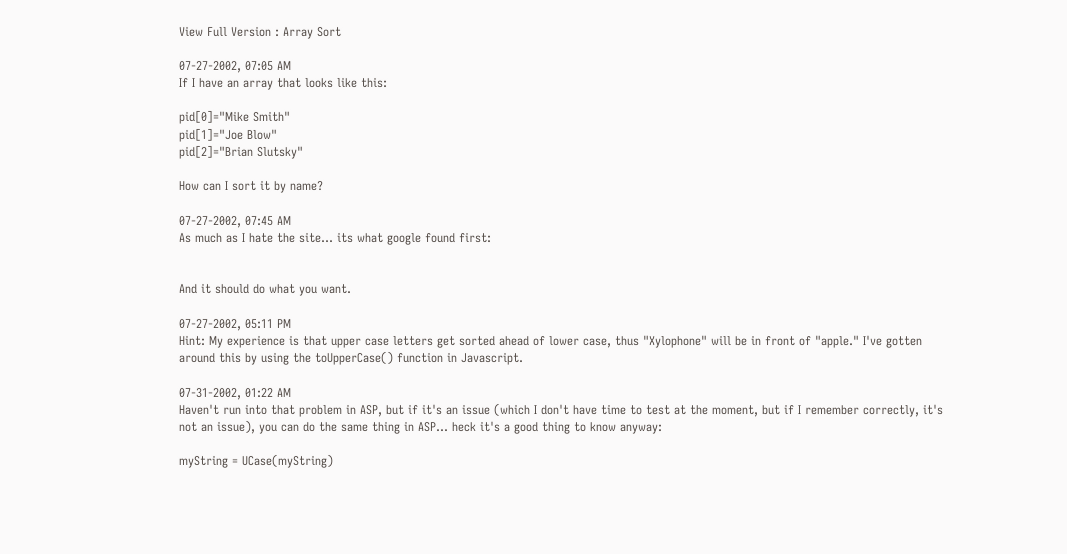View Full Version : Array Sort

07-27-2002, 07:05 AM
If I have an array that looks like this:

pid[0]="Mike Smith"
pid[1]="Joe Blow"
pid[2]="Brian Slutsky"

How can I sort it by name?

07-27-2002, 07:45 AM
As much as I hate the site... its what google found first:


And it should do what you want.

07-27-2002, 05:11 PM
Hint: My experience is that upper case letters get sorted ahead of lower case, thus "Xylophone" will be in front of "apple." I've gotten around this by using the toUpperCase() function in Javascript.

07-31-2002, 01:22 AM
Haven't run into that problem in ASP, but if it's an issue (which I don't have time to test at the moment, but if I remember correctly, it's not an issue), you can do the same thing in ASP... heck it's a good thing to know anyway:

myString = UCase(myString)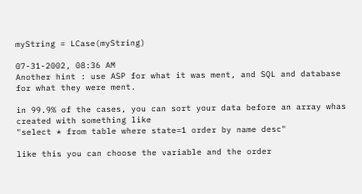myString = LCase(myString)

07-31-2002, 08:36 AM
Another hint : use ASP for what it was ment, and SQL and database for what they were ment.

in 99.9% of the cases, you can sort your data before an array whas created with something like
"select * from table where state=1 order by name desc"

like this you can choose the variable and the order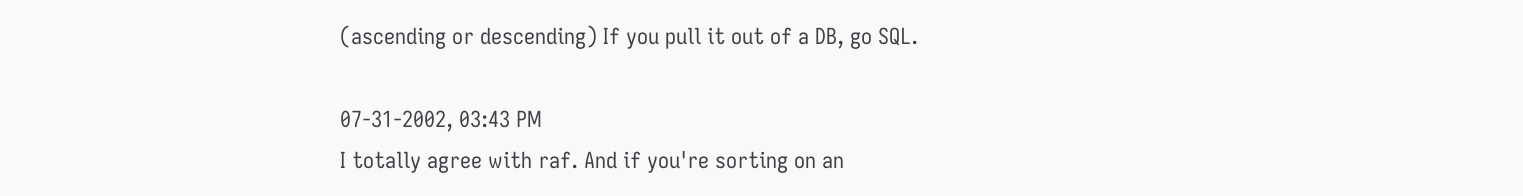(ascending or descending) If you pull it out of a DB, go SQL.

07-31-2002, 03:43 PM
I totally agree with raf. And if you're sorting on an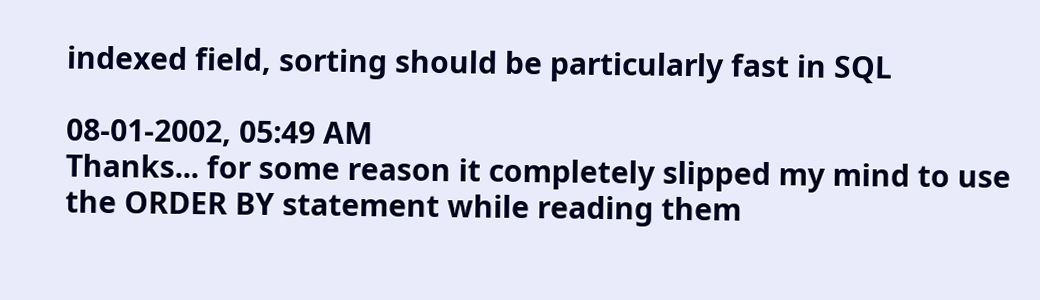indexed field, sorting should be particularly fast in SQL

08-01-2002, 05:49 AM
Thanks... for some reason it completely slipped my mind to use the ORDER BY statement while reading them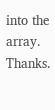into the array. Thanks.